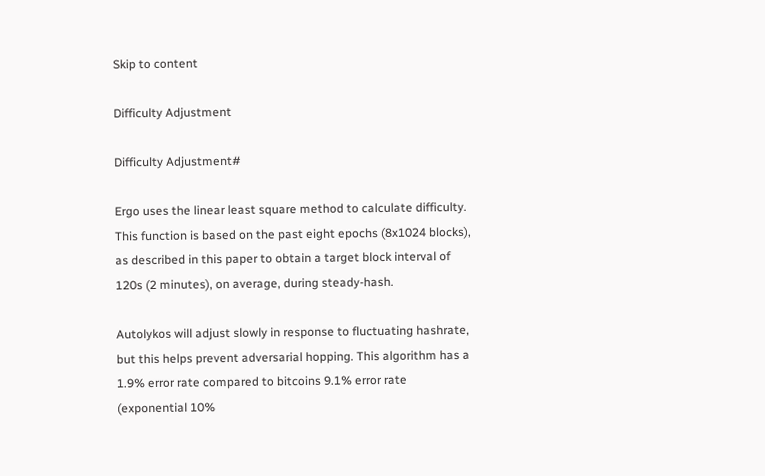Skip to content

Difficulty Adjustment

Difficulty Adjustment#

Ergo uses the linear least square method to calculate difficulty. This function is based on the past eight epochs (8x1024 blocks), as described in this paper to obtain a target block interval of 120s (2 minutes), on average, during steady-hash.

Autolykos will adjust slowly in response to fluctuating hashrate, but this helps prevent adversarial hopping. This algorithm has a 1.9% error rate compared to bitcoins 9.1% error rate (exponential 10%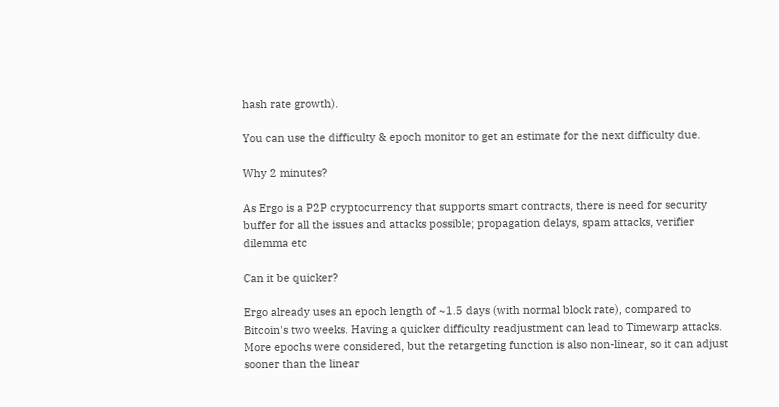hash rate growth).

You can use the difficulty & epoch monitor to get an estimate for the next difficulty due.

Why 2 minutes?

As Ergo is a P2P cryptocurrency that supports smart contracts, there is need for security buffer for all the issues and attacks possible; propagation delays, spam attacks, verifier dilemma etc

Can it be quicker?

Ergo already uses an epoch length of ~1.5 days (with normal block rate), compared to Bitcoin's two weeks. Having a quicker difficulty readjustment can lead to Timewarp attacks. More epochs were considered, but the retargeting function is also non-linear, so it can adjust sooner than the linear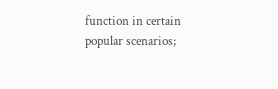function in certain popular scenarios;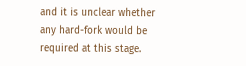and it is unclear whether any hard-fork would be required at this stage.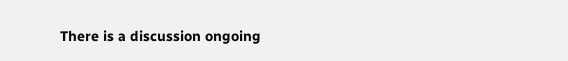There is a discussion ongoing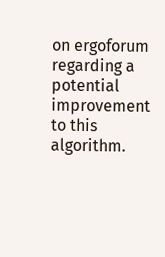on ergoforum regarding a potential improvement to this algorithm.